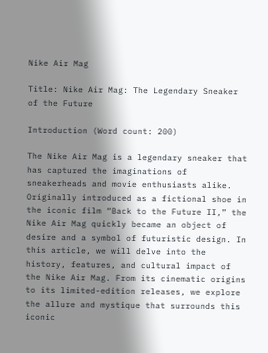Nike Air Mag

Title: Nike Air Mag: The Legendary Sneaker of the Future

Introduction (Word count: 200)

The Nike Air Mag is a legendary sneaker that has captured the imaginations of sneakerheads and movie enthusiasts alike. Originally introduced as a fictional shoe in the iconic film “Back to the Future II,” the Nike Air Mag quickly became an object of desire and a symbol of futuristic design. In this article, we will delve into the history, features, and cultural impact of the Nike Air Mag. From its cinematic origins to its limited-edition releases, we explore the allure and mystique that surrounds this iconic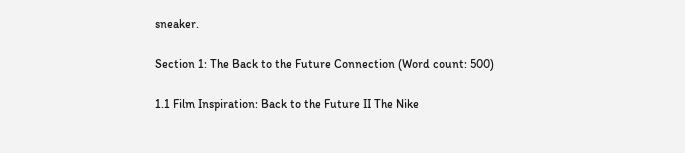sneaker.

Section 1: The Back to the Future Connection (Word count: 500)

1.1 Film Inspiration: Back to the Future II The Nike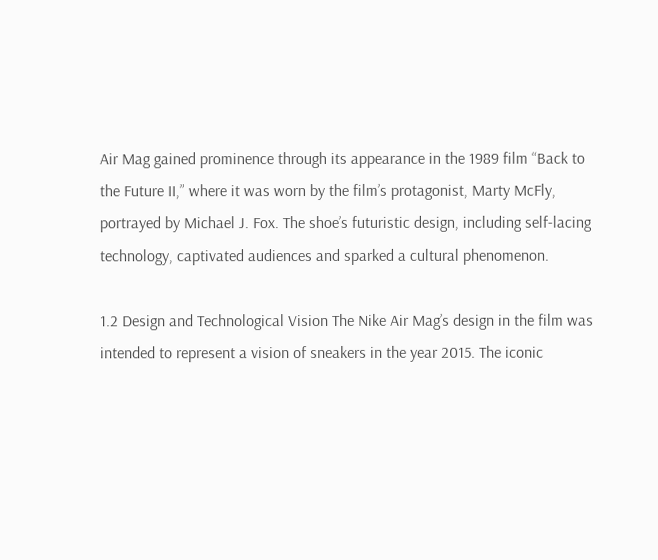Air Mag gained prominence through its appearance in the 1989 film “Back to the Future II,” where it was worn by the film’s protagonist, Marty McFly, portrayed by Michael J. Fox. The shoe’s futuristic design, including self-lacing technology, captivated audiences and sparked a cultural phenomenon.

1.2 Design and Technological Vision The Nike Air Mag’s design in the film was intended to represent a vision of sneakers in the year 2015. The iconic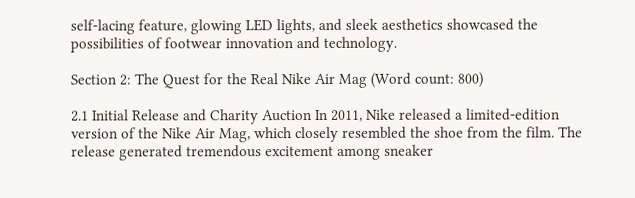self-lacing feature, glowing LED lights, and sleek aesthetics showcased the possibilities of footwear innovation and technology.

Section 2: The Quest for the Real Nike Air Mag (Word count: 800)

2.1 Initial Release and Charity Auction In 2011, Nike released a limited-edition version of the Nike Air Mag, which closely resembled the shoe from the film. The release generated tremendous excitement among sneaker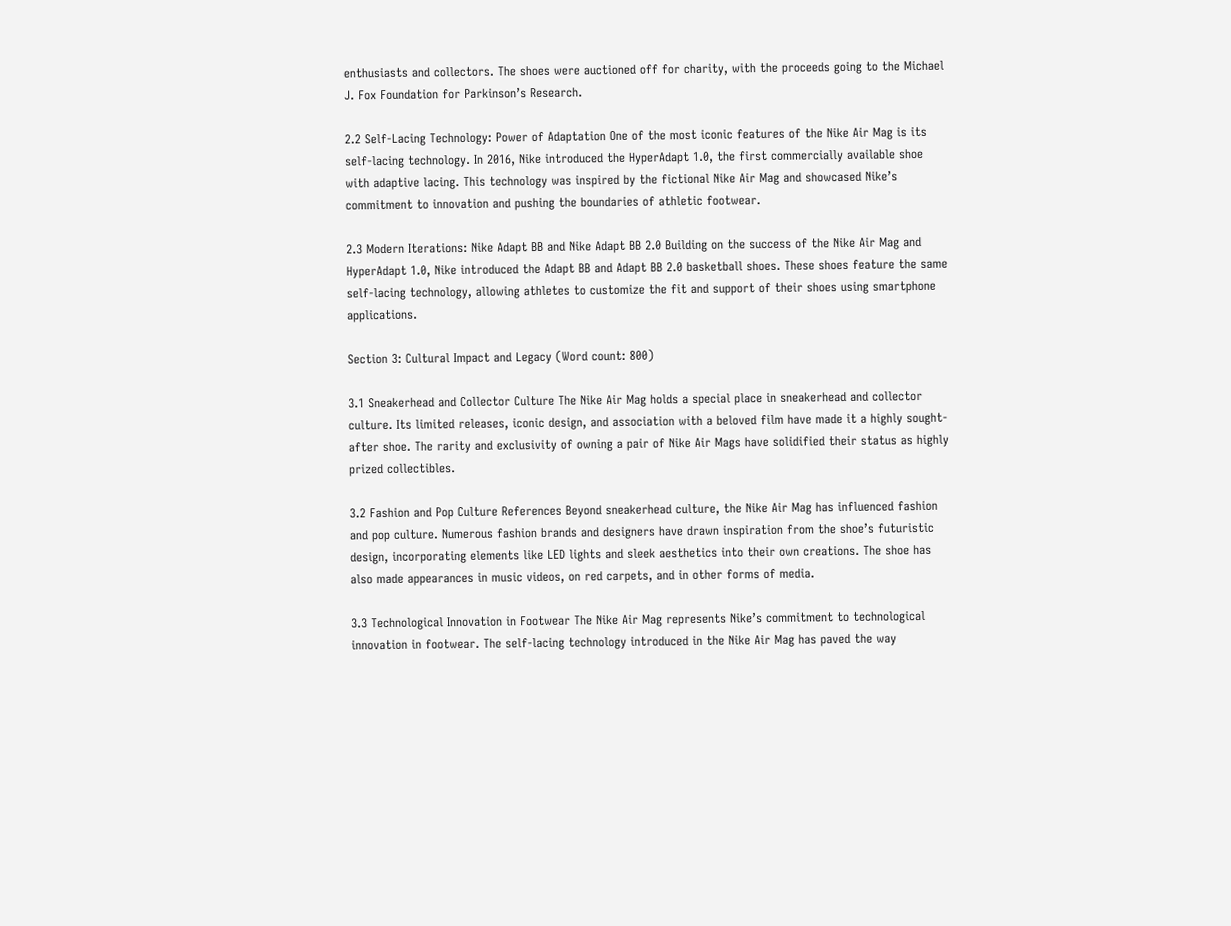enthusiasts and collectors. The shoes were auctioned off for charity, with the proceeds going to the Michael J. Fox Foundation for Parkinson’s Research.

2.2 Self-Lacing Technology: Power of Adaptation One of the most iconic features of the Nike Air Mag is its self-lacing technology. In 2016, Nike introduced the HyperAdapt 1.0, the first commercially available shoe with adaptive lacing. This technology was inspired by the fictional Nike Air Mag and showcased Nike’s commitment to innovation and pushing the boundaries of athletic footwear.

2.3 Modern Iterations: Nike Adapt BB and Nike Adapt BB 2.0 Building on the success of the Nike Air Mag and HyperAdapt 1.0, Nike introduced the Adapt BB and Adapt BB 2.0 basketball shoes. These shoes feature the same self-lacing technology, allowing athletes to customize the fit and support of their shoes using smartphone applications.

Section 3: Cultural Impact and Legacy (Word count: 800)

3.1 Sneakerhead and Collector Culture The Nike Air Mag holds a special place in sneakerhead and collector culture. Its limited releases, iconic design, and association with a beloved film have made it a highly sought-after shoe. The rarity and exclusivity of owning a pair of Nike Air Mags have solidified their status as highly prized collectibles.

3.2 Fashion and Pop Culture References Beyond sneakerhead culture, the Nike Air Mag has influenced fashion and pop culture. Numerous fashion brands and designers have drawn inspiration from the shoe’s futuristic design, incorporating elements like LED lights and sleek aesthetics into their own creations. The shoe has also made appearances in music videos, on red carpets, and in other forms of media.

3.3 Technological Innovation in Footwear The Nike Air Mag represents Nike’s commitment to technological innovation in footwear. The self-lacing technology introduced in the Nike Air Mag has paved the way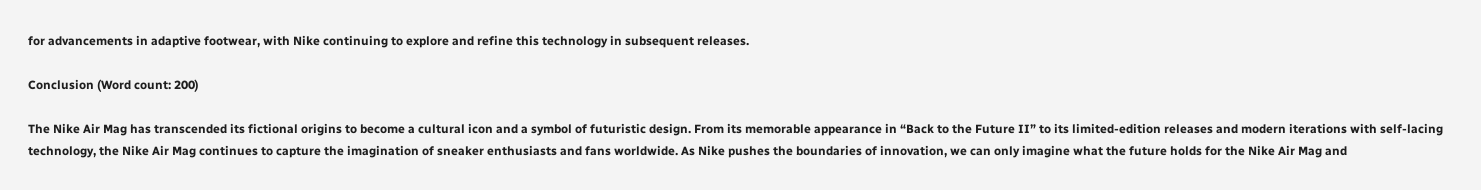for advancements in adaptive footwear, with Nike continuing to explore and refine this technology in subsequent releases.

Conclusion (Word count: 200)

The Nike Air Mag has transcended its fictional origins to become a cultural icon and a symbol of futuristic design. From its memorable appearance in “Back to the Future II” to its limited-edition releases and modern iterations with self-lacing technology, the Nike Air Mag continues to capture the imagination of sneaker enthusiasts and fans worldwide. As Nike pushes the boundaries of innovation, we can only imagine what the future holds for the Nike Air Mag and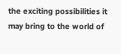the exciting possibilities it may bring to the world of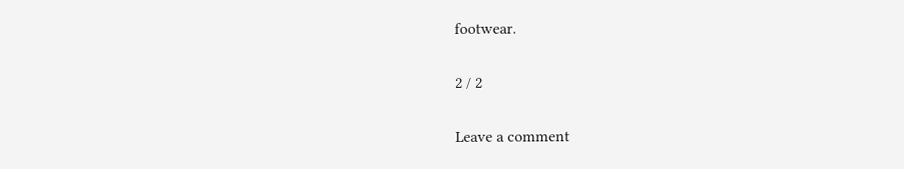footwear.

2 / 2

Leave a comment